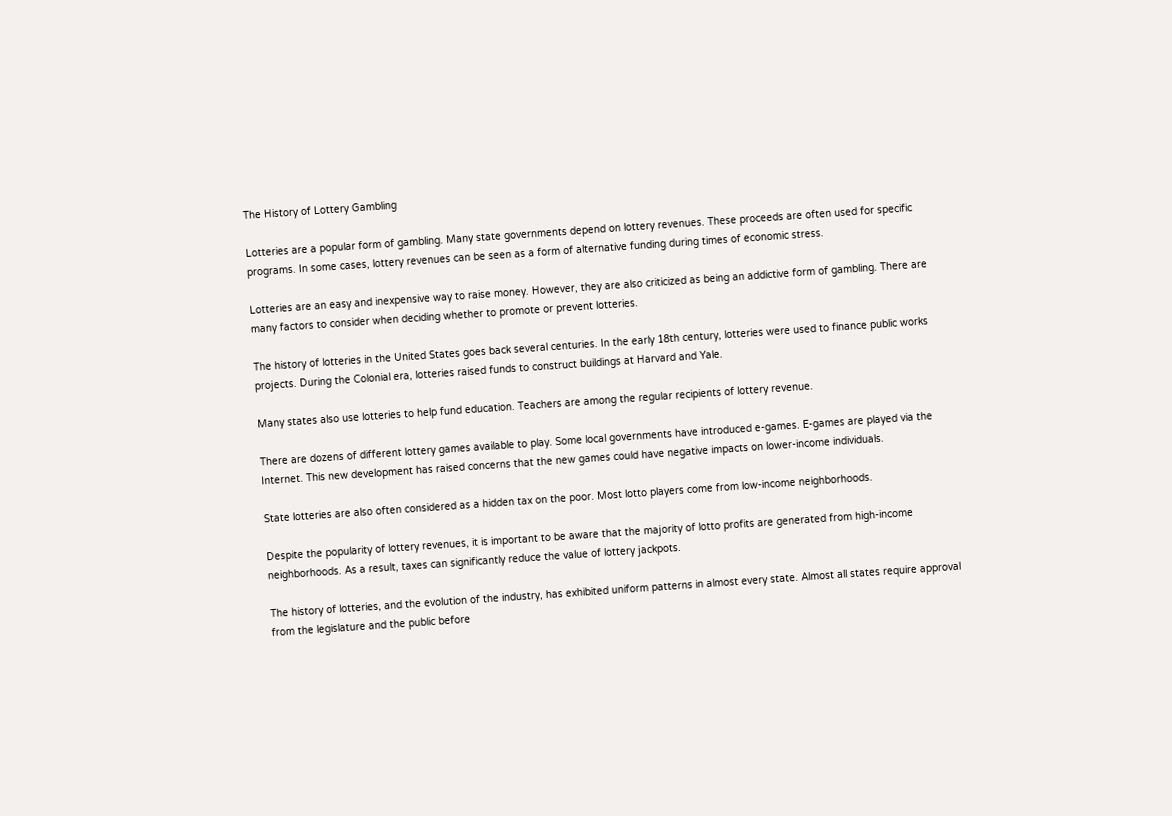The History of Lottery Gambling

Lotteries are a popular form of gambling. Many state governments depend on lottery revenues. These proceeds are often used for specific programs. In some cases, lottery revenues can be seen as a form of alternative funding during times of economic stress.

Lotteries are an easy and inexpensive way to raise money. However, they are also criticized as being an addictive form of gambling. There are many factors to consider when deciding whether to promote or prevent lotteries.

The history of lotteries in the United States goes back several centuries. In the early 18th century, lotteries were used to finance public works projects. During the Colonial era, lotteries raised funds to construct buildings at Harvard and Yale.

Many states also use lotteries to help fund education. Teachers are among the regular recipients of lottery revenue.

There are dozens of different lottery games available to play. Some local governments have introduced e-games. E-games are played via the Internet. This new development has raised concerns that the new games could have negative impacts on lower-income individuals.

State lotteries are also often considered as a hidden tax on the poor. Most lotto players come from low-income neighborhoods.

Despite the popularity of lottery revenues, it is important to be aware that the majority of lotto profits are generated from high-income neighborhoods. As a result, taxes can significantly reduce the value of lottery jackpots.

The history of lotteries, and the evolution of the industry, has exhibited uniform patterns in almost every state. Almost all states require approval from the legislature and the public before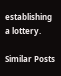establishing a lottery.

Similar Posts